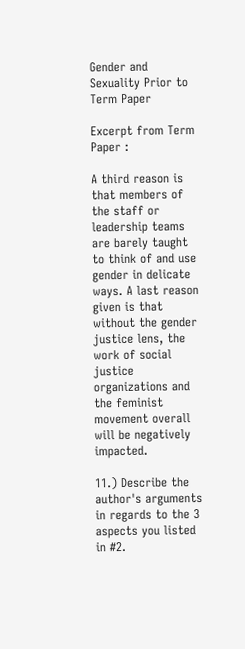Gender and Sexuality Prior to Term Paper

Excerpt from Term Paper :

A third reason is that members of the staff or leadership teams are barely taught to think of and use gender in delicate ways. A last reason given is that without the gender justice lens, the work of social justice organizations and the feminist movement overall will be negatively impacted.

11.) Describe the author's arguments in regards to the 3 aspects you listed in #2.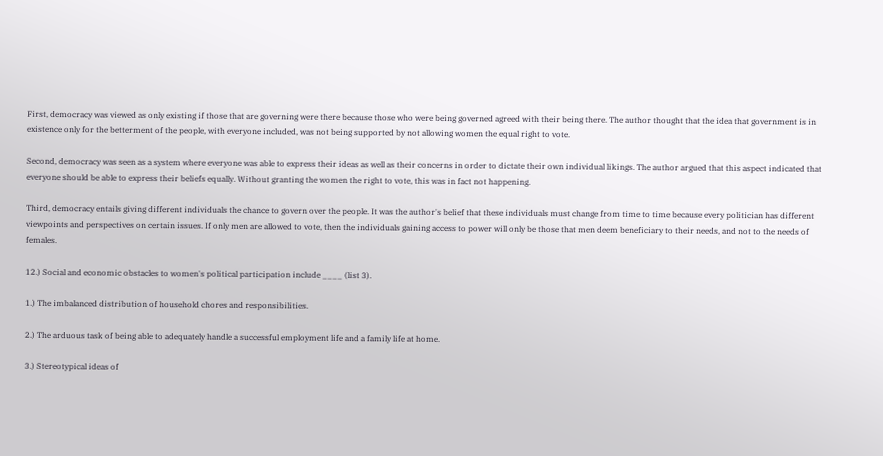First, democracy was viewed as only existing if those that are governing were there because those who were being governed agreed with their being there. The author thought that the idea that government is in existence only for the betterment of the people, with everyone included, was not being supported by not allowing women the equal right to vote.

Second, democracy was seen as a system where everyone was able to express their ideas as well as their concerns in order to dictate their own individual likings. The author argued that this aspect indicated that everyone should be able to express their beliefs equally. Without granting the women the right to vote, this was in fact not happening.

Third, democracy entails giving different individuals the chance to govern over the people. It was the author's belief that these individuals must change from time to time because every politician has different viewpoints and perspectives on certain issues. If only men are allowed to vote, then the individuals gaining access to power will only be those that men deem beneficiary to their needs, and not to the needs of females.

12.) Social and economic obstacles to women's political participation include ____ (list 3).

1.) The imbalanced distribution of household chores and responsibilities.

2.) The arduous task of being able to adequately handle a successful employment life and a family life at home.

3.) Stereotypical ideas of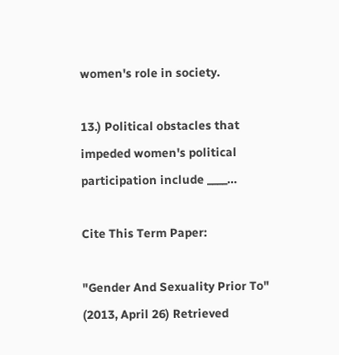women's role in society.

13.) Political obstacles that impeded women's political participation include ____…

Cite This Term Paper:

"Gender And Sexuality Prior To" (2013, April 26) Retrieved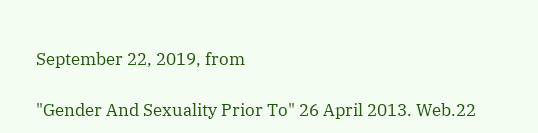September 22, 2019, from

"Gender And Sexuality Prior To" 26 April 2013. Web.22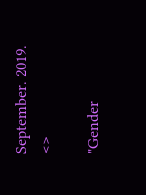September. 2019. <>

"Gender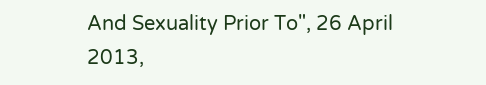And Sexuality Prior To", 26 April 2013,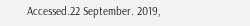Accessed.22 September. 2019,